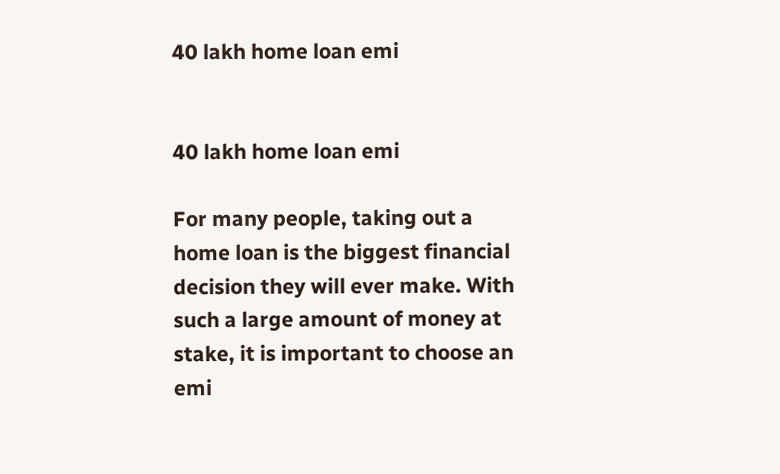40 lakh home loan emi


40 lakh home loan emi

For many people, taking out a home loan is the biggest financial decision they will ever make. With such a large amount of money at stake, it is important to choose an emi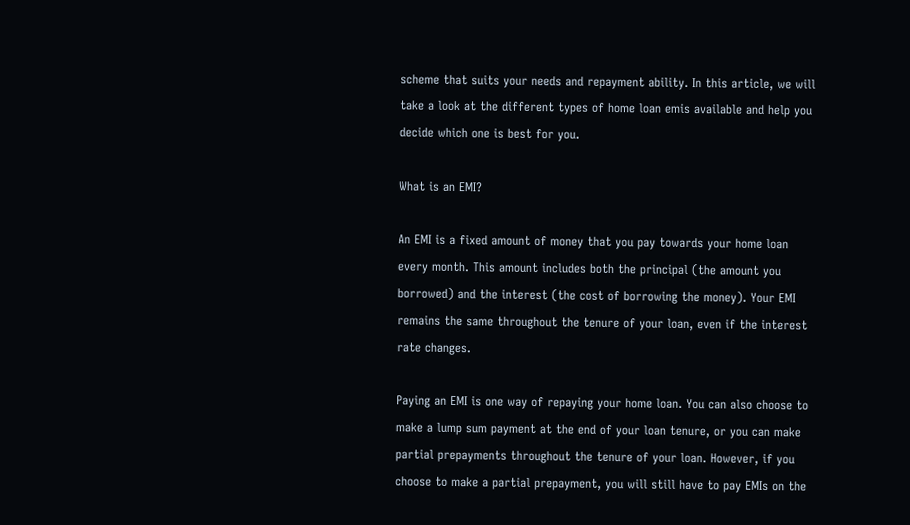scheme that suits your needs and repayment ability. In this article, we will take a look at the different types of home loan emis available and help you decide which one is best for you.

What is an EMI?

An EMI is a fixed amount of money that you pay towards your home loan every month. This amount includes both the principal (the amount you borrowed) and the interest (the cost of borrowing the money). Your EMI remains the same throughout the tenure of your loan, even if the interest rate changes.

Paying an EMI is one way of repaying your home loan. You can also choose to make a lump sum payment at the end of your loan tenure, or you can make partial prepayments throughout the tenure of your loan. However, if you choose to make a partial prepayment, you will still have to pay EMIs on the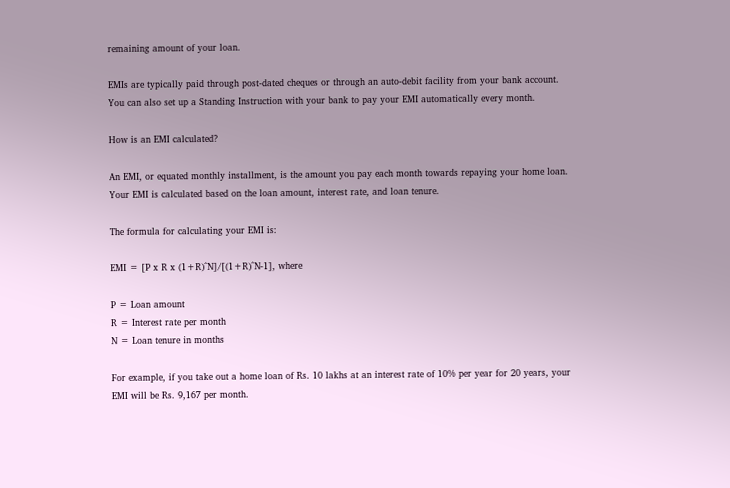remaining amount of your loan.

EMIs are typically paid through post-dated cheques or through an auto-debit facility from your bank account. You can also set up a Standing Instruction with your bank to pay your EMI automatically every month.

How is an EMI calculated?

An EMI, or equated monthly installment, is the amount you pay each month towards repaying your home loan. Your EMI is calculated based on the loan amount, interest rate, and loan tenure.

The formula for calculating your EMI is:

EMI = [P x R x (1+R)^N]/[(1+R)^N-1], where

P = Loan amount
R = Interest rate per month
N = Loan tenure in months

For example, if you take out a home loan of Rs. 10 lakhs at an interest rate of 10% per year for 20 years, your EMI will be Rs. 9,167 per month.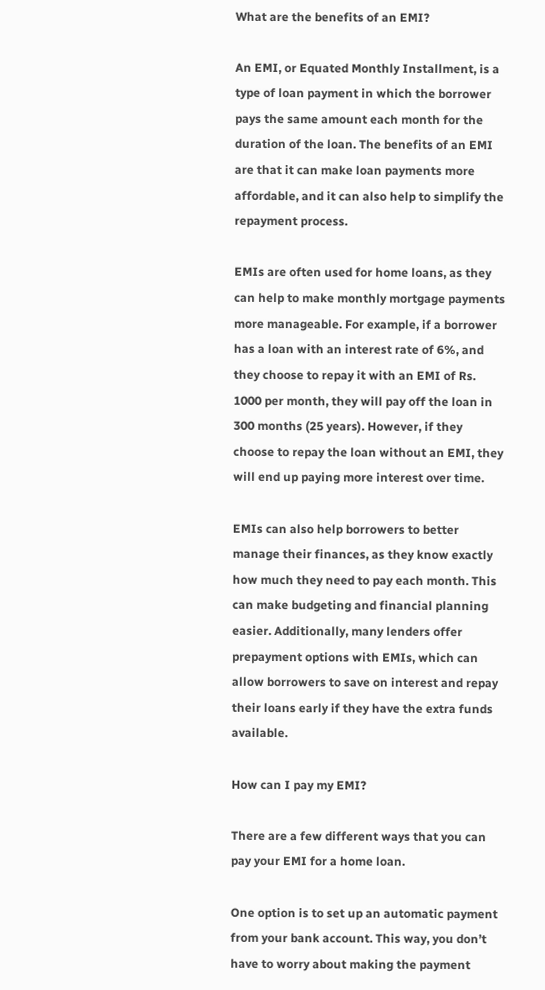What are the benefits of an EMI?

An EMI, or Equated Monthly Installment, is a type of loan payment in which the borrower pays the same amount each month for the duration of the loan. The benefits of an EMI are that it can make loan payments more affordable, and it can also help to simplify the repayment process.

EMIs are often used for home loans, as they can help to make monthly mortgage payments more manageable. For example, if a borrower has a loan with an interest rate of 6%, and they choose to repay it with an EMI of Rs. 1000 per month, they will pay off the loan in 300 months (25 years). However, if they choose to repay the loan without an EMI, they will end up paying more interest over time.

EMIs can also help borrowers to better manage their finances, as they know exactly how much they need to pay each month. This can make budgeting and financial planning easier. Additionally, many lenders offer prepayment options with EMIs, which can allow borrowers to save on interest and repay their loans early if they have the extra funds available.

How can I pay my EMI?

There are a few different ways that you can pay your EMI for a home loan.

One option is to set up an automatic payment from your bank account. This way, you don’t have to worry about making the payment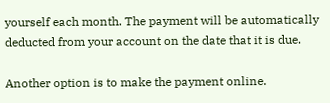yourself each month. The payment will be automatically deducted from your account on the date that it is due.

Another option is to make the payment online.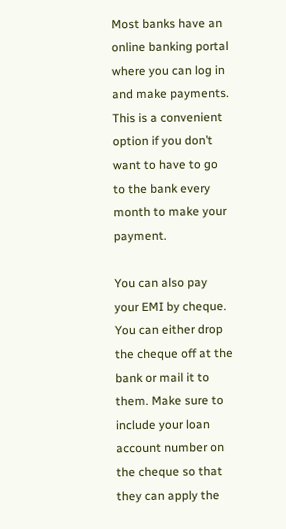Most banks have an online banking portal where you can log in and make payments. This is a convenient option if you don’t want to have to go to the bank every month to make your payment.

You can also pay your EMI by cheque. You can either drop the cheque off at the bank or mail it to them. Make sure to include your loan account number on the cheque so that they can apply the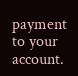payment to your account.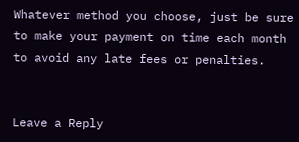Whatever method you choose, just be sure to make your payment on time each month to avoid any late fees or penalties.


Leave a Reply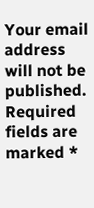Your email address will not be published. Required fields are marked *